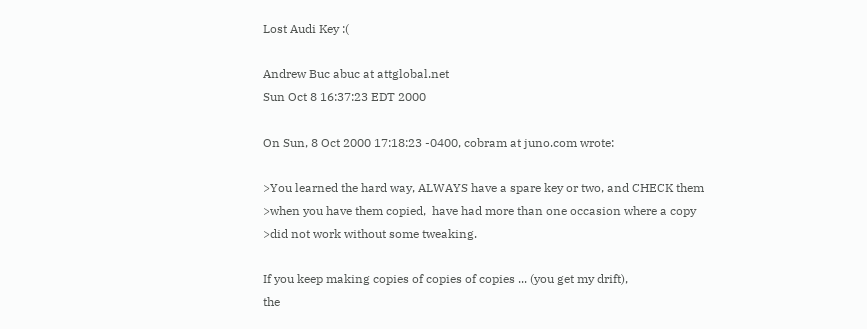Lost Audi Key :(

Andrew Buc abuc at attglobal.net
Sun Oct 8 16:37:23 EDT 2000

On Sun, 8 Oct 2000 17:18:23 -0400, cobram at juno.com wrote:

>You learned the hard way, ALWAYS have a spare key or two, and CHECK them
>when you have them copied,  have had more than one occasion where a copy
>did not work without some tweaking.

If you keep making copies of copies of copies ... (you get my drift),
the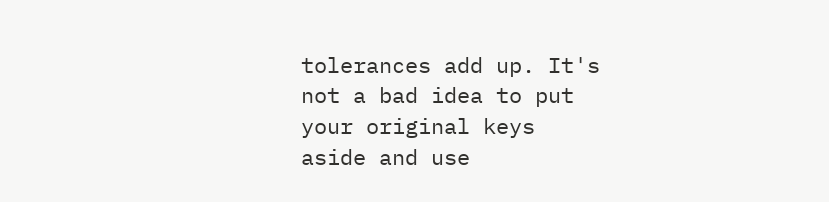tolerances add up. It's not a bad idea to put your original keys
aside and use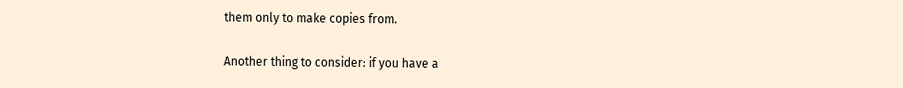them only to make copies from.

Another thing to consider: if you have a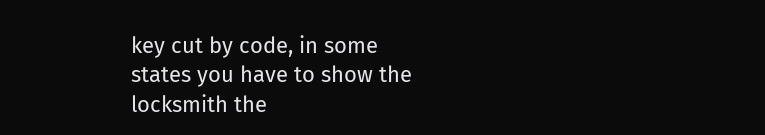key cut by code, in some
states you have to show the locksmith the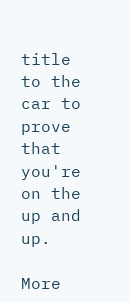title to the car to prove
that you're on the up and up.

More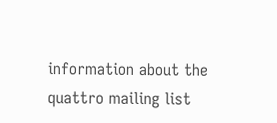information about the quattro mailing list